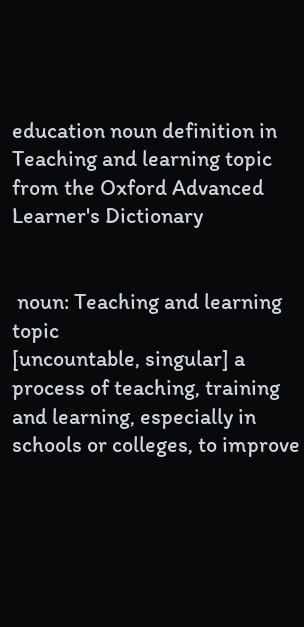education noun definition in Teaching and learning topic from the Oxford Advanced Learner's Dictionary


 noun: Teaching and learning topic
[uncountable, singular] a process of teaching, training and learning, especially in schools or colleges, to improve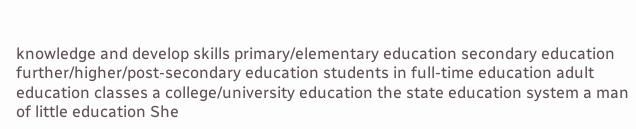knowledge and develop skills primary/elementary education secondary education further/higher/post-secondary education students in full-time education adult education classes a college/university education the state education system a man of little education She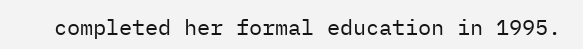completed her formal education in 1995.